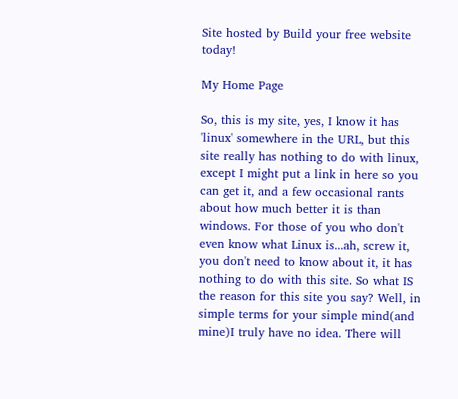Site hosted by Build your free website today!

My Home Page

So, this is my site, yes, I know it has 'linux' somewhere in the URL, but this site really has nothing to do with linux, except I might put a link in here so you can get it, and a few occasional rants about how much better it is than windows. For those of you who don't even know what Linux is...ah, screw it, you don't need to know about it, it has nothing to do with this site. So what IS the reason for this site you say? Well, in simple terms for your simple mind(and mine)I truly have no idea. There will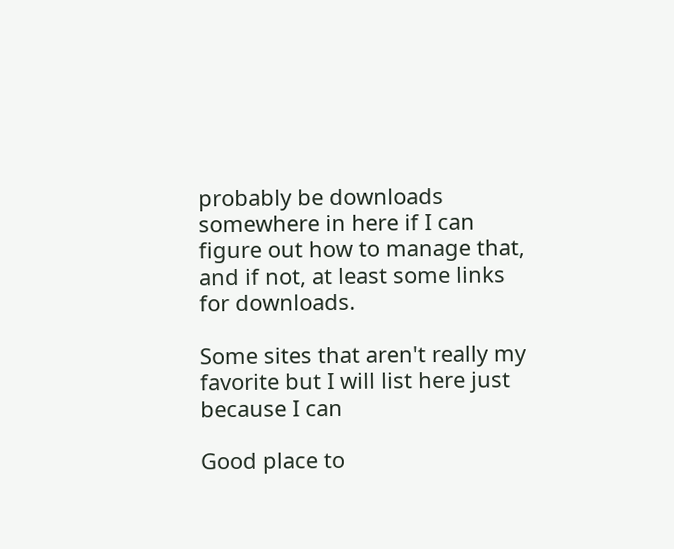probably be downloads somewhere in here if I can figure out how to manage that, and if not, at least some links for downloads.

Some sites that aren't really my favorite but I will list here just because I can

Good place to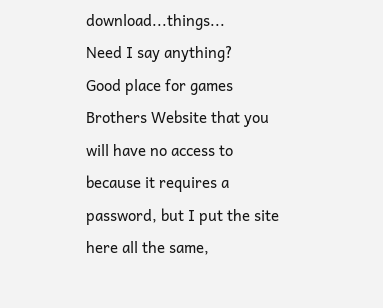download...things...
Need I say anything?
Good place for games
Brothers Website that you will have no access to because it requires a password, but I put the site here all the same,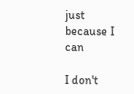just because I can

I don't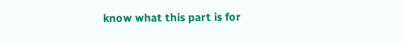know what this part is for